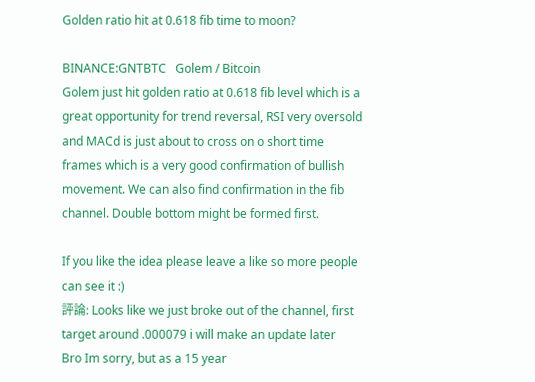Golden ratio hit at 0.618 fib time to moon?

BINANCE:GNTBTC   Golem / Bitcoin
Golem just hit golden ratio at 0.618 fib level which is a great opportunity for trend reversal, RSI very oversold and MACd is just about to cross on o short time frames which is a very good confirmation of bullish movement. We can also find confirmation in the fib channel. Double bottom might be formed first.

If you like the idea please leave a like so more people can see it :)
評論: Looks like we just broke out of the channel, first target around .000079 i will make an update later
Bro Im sorry, but as a 15 year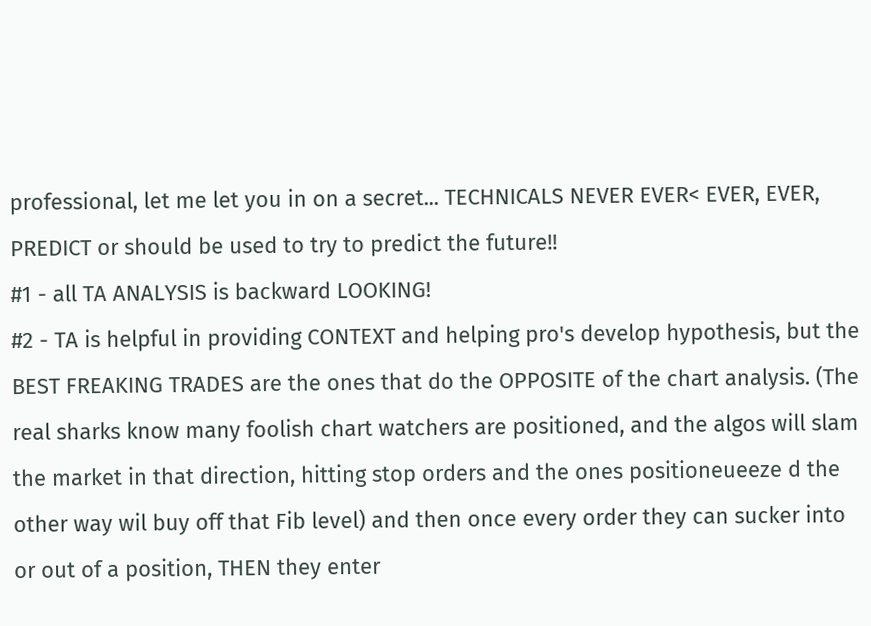professional, let me let you in on a secret... TECHNICALS NEVER EVER< EVER, EVER, PREDICT or should be used to try to predict the future!!
#1 - all TA ANALYSIS is backward LOOKING!
#2 - TA is helpful in providing CONTEXT and helping pro's develop hypothesis, but the BEST FREAKING TRADES are the ones that do the OPPOSITE of the chart analysis. (The real sharks know many foolish chart watchers are positioned, and the algos will slam the market in that direction, hitting stop orders and the ones positioneueeze d the other way wil buy off that Fib level) and then once every order they can sucker into or out of a position, THEN they enter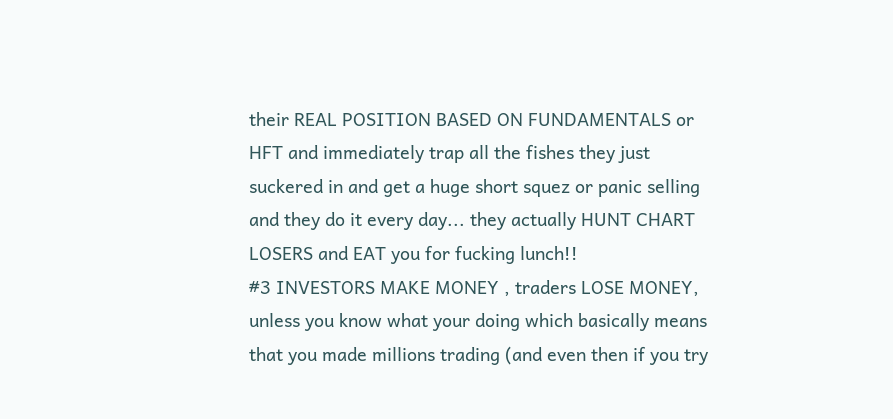their REAL POSITION BASED ON FUNDAMENTALS or HFT and immediately trap all the fishes they just suckered in and get a huge short squez or panic selling and they do it every day... they actually HUNT CHART LOSERS and EAT you for fucking lunch!!
#3 INVESTORS MAKE MONEY , traders LOSE MONEY, unless you know what your doing which basically means that you made millions trading (and even then if you try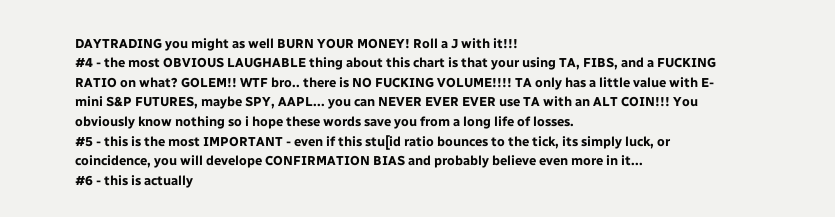DAYTRADING you might as well BURN YOUR MONEY! Roll a J with it!!!
#4 - the most OBVIOUS LAUGHABLE thing about this chart is that your using TA, FIBS, and a FUCKING RATIO on what? GOLEM!! WTF bro.. there is NO FUCKING VOLUME!!!! TA only has a little value with E-mini S&P FUTURES, maybe SPY, AAPL... you can NEVER EVER EVER use TA with an ALT COIN!!! You obviously know nothing so i hope these words save you from a long life of losses.
#5 - this is the most IMPORTANT - even if this stu[id ratio bounces to the tick, its simply luck, or coincidence, you will develope CONFIRMATION BIAS and probably believe even more in it...
#6 - this is actually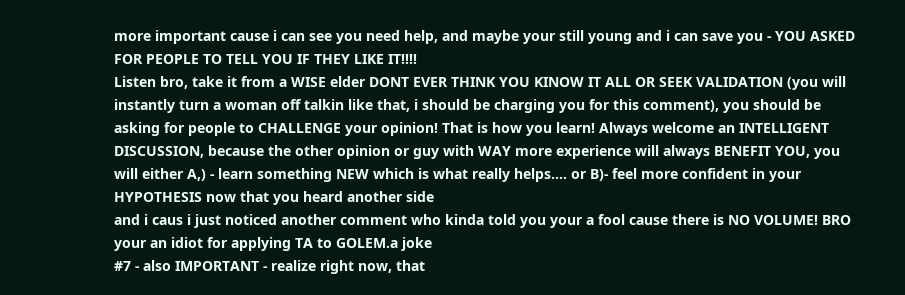more important cause i can see you need help, and maybe your still young and i can save you - YOU ASKED FOR PEOPLE TO TELL YOU IF THEY LIKE IT!!!!
Listen bro, take it from a WISE elder DONT EVER THINK YOU KINOW IT ALL OR SEEK VALIDATION (you will instantly turn a woman off talkin like that, i should be charging you for this comment), you should be asking for people to CHALLENGE your opinion! That is how you learn! Always welcome an INTELLIGENT DISCUSSION, because the other opinion or guy with WAY more experience will always BENEFIT YOU, you will either A,) - learn something NEW which is what really helps.... or B)- feel more confident in your HYPOTHESIS now that you heard another side
and i caus i just noticed another comment who kinda told you your a fool cause there is NO VOLUME! BRO your an idiot for applying TA to GOLEM.a joke
#7 - also IMPORTANT - realize right now, that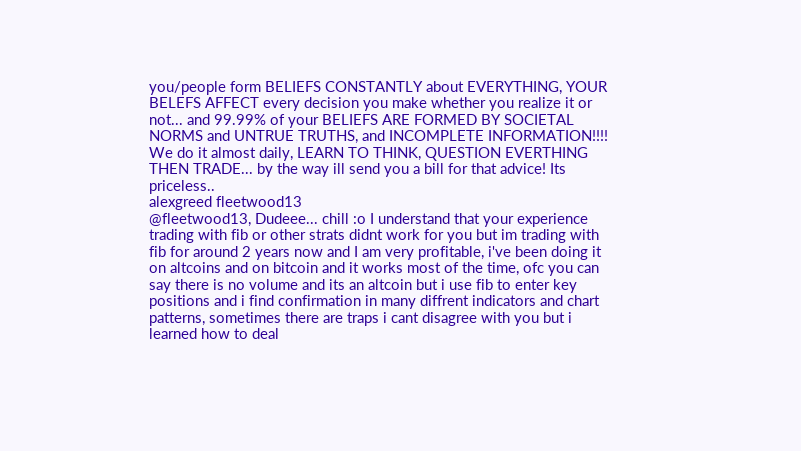you/people form BELIEFS CONSTANTLY about EVERYTHING, YOUR BELEFS AFFECT every decision you make whether you realize it or not... and 99.99% of your BELIEFS ARE FORMED BY SOCIETAL NORMS and UNTRUE TRUTHS, and INCOMPLETE INFORMATION!!!! We do it almost daily, LEARN TO THINK, QUESTION EVERTHING THEN TRADE... by the way ill send you a bill for that advice! Its priceless..
alexgreed fleetwood13
@fleetwood13, Dudeee... chill :o I understand that your experience trading with fib or other strats didnt work for you but im trading with fib for around 2 years now and I am very profitable, i've been doing it on altcoins and on bitcoin and it works most of the time, ofc you can say there is no volume and its an altcoin but i use fib to enter key positions and i find confirmation in many diffrent indicators and chart patterns, sometimes there are traps i cant disagree with you but i learned how to deal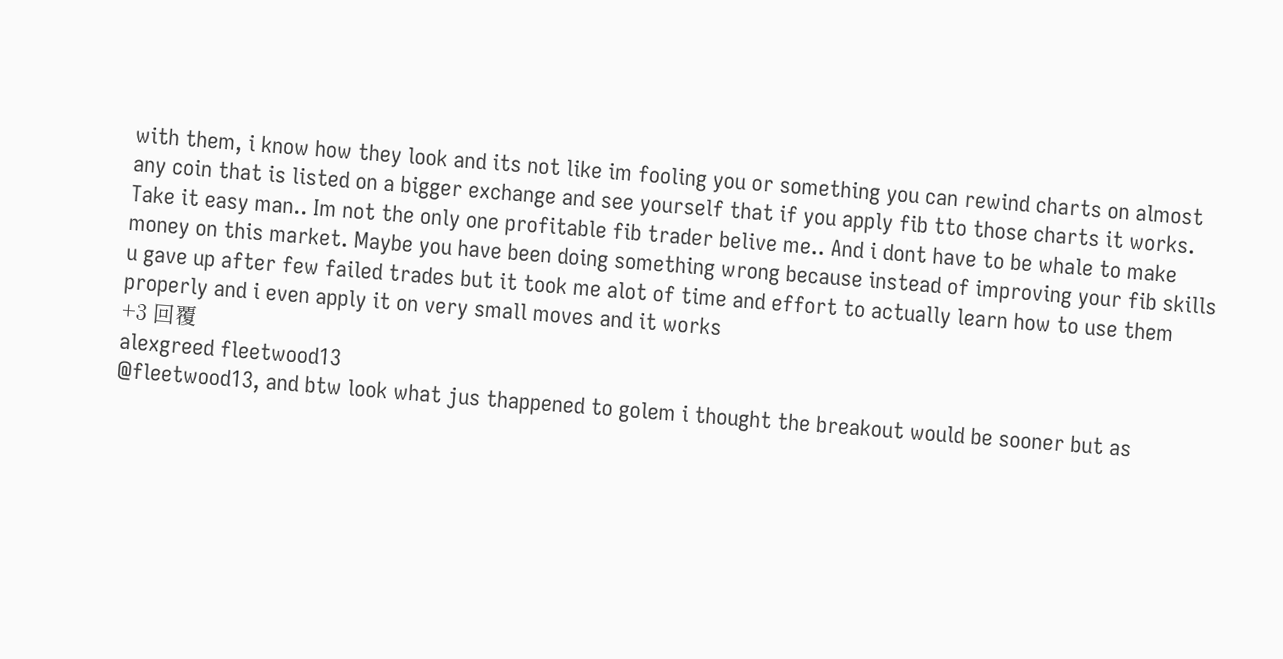with them, i know how they look and its not like im fooling you or something you can rewind charts on almost any coin that is listed on a bigger exchange and see yourself that if you apply fib tto those charts it works. Take it easy man.. Im not the only one profitable fib trader belive me.. And i dont have to be whale to make money on this market. Maybe you have been doing something wrong because instead of improving your fib skills u gave up after few failed trades but it took me alot of time and effort to actually learn how to use them properly and i even apply it on very small moves and it works
+3 回覆
alexgreed fleetwood13
@fleetwood13, and btw look what jus thappened to golem i thought the breakout would be sooner but as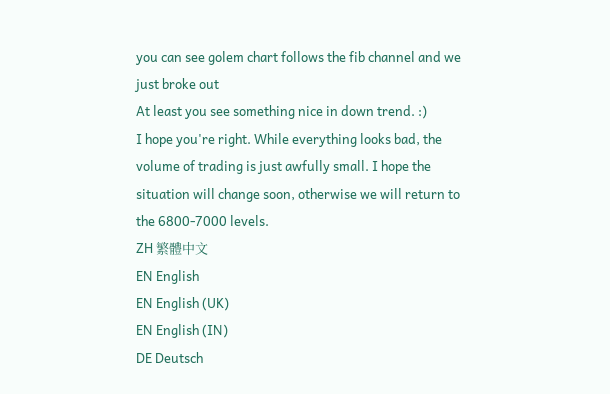you can see golem chart follows the fib channel and we just broke out
At least you see something nice in down trend. :)
I hope you're right. While everything looks bad, the volume of trading is just awfully small. I hope the situation will change soon, otherwise we will return to the 6800-7000 levels.
ZH 繁體中文
EN English
EN English (UK)
EN English (IN)
DE Deutsch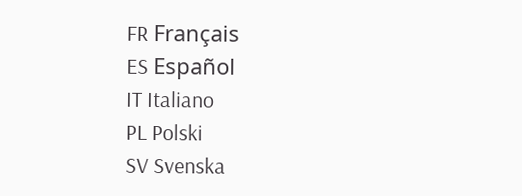FR Français
ES Español
IT Italiano
PL Polski
SV Svenska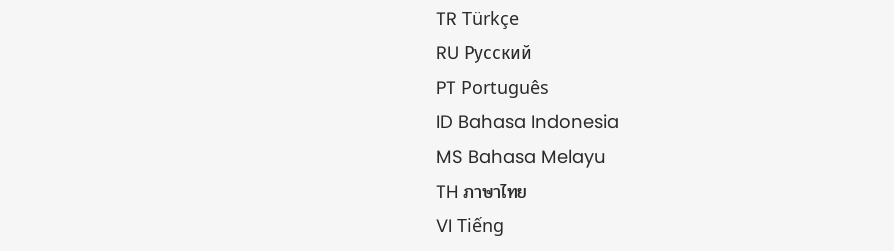TR Türkçe
RU Русский
PT Português
ID Bahasa Indonesia
MS Bahasa Melayu
TH ภาษาไทย
VI Tiếng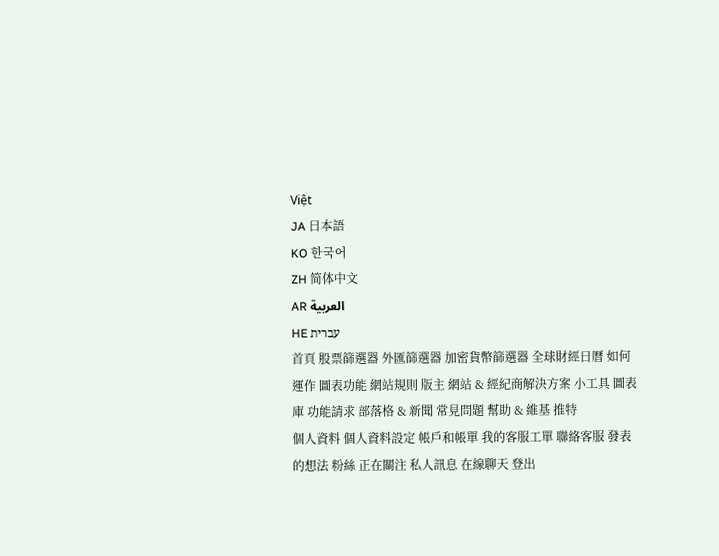Việt
JA 日本語
KO 한국어
ZH 简体中文
AR العربية
HE עברית
首頁 股票篩選器 外匯篩選器 加密貨幣篩選器 全球財經日曆 如何運作 圖表功能 網站規則 版主 網站 & 經紀商解決方案 小工具 圖表庫 功能請求 部落格 & 新聞 常見問題 幫助 & 維基 推特
個人資料 個人資料設定 帳戶和帳單 我的客服工單 聯絡客服 發表的想法 粉絲 正在關注 私人訊息 在線聊天 登出